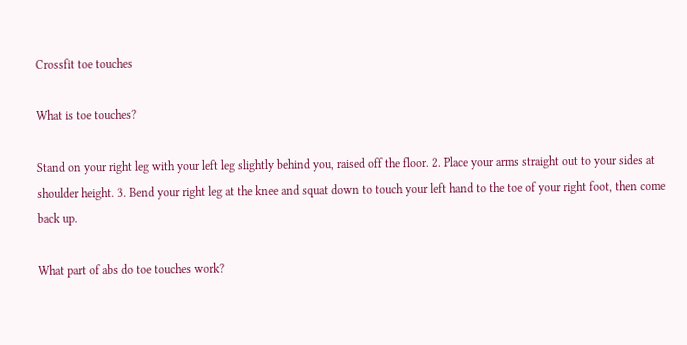Crossfit toe touches

What is toe touches?

Stand on your right leg with your left leg slightly behind you, raised off the floor. 2. Place your arms straight out to your sides at shoulder height. 3. Bend your right leg at the knee and squat down to touch your left hand to the toe of your right foot, then come back up.

What part of abs do toe touches work?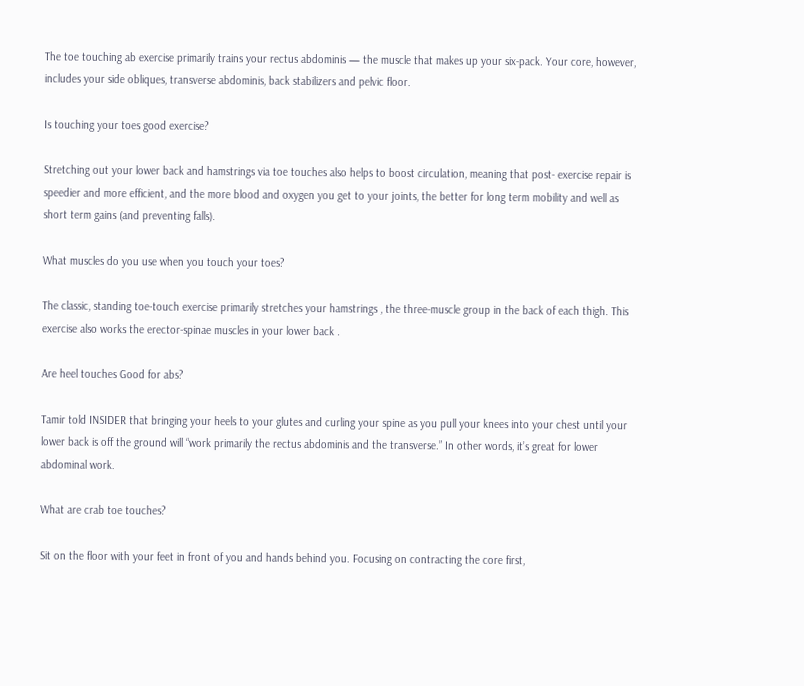The toe touching ab exercise primarily trains your rectus abdominis — the muscle that makes up your six-pack. Your core, however, includes your side obliques, transverse abdominis, back stabilizers and pelvic floor.

Is touching your toes good exercise?

Stretching out your lower back and hamstrings via toe touches also helps to boost circulation, meaning that post- exercise repair is speedier and more efficient, and the more blood and oxygen you get to your joints, the better for long term mobility and well as short term gains (and preventing falls).

What muscles do you use when you touch your toes?

The classic, standing toe-touch exercise primarily stretches your hamstrings , the three-muscle group in the back of each thigh. This exercise also works the erector-spinae muscles in your lower back .

Are heel touches Good for abs?

Tamir told INSIDER that bringing your heels to your glutes and curling your spine as you pull your knees into your chest until your lower back is off the ground will “work primarily the rectus abdominis and the transverse.” In other words, it’s great for lower abdominal work.

What are crab toe touches?

Sit on the floor with your feet in front of you and hands behind you. Focusing on contracting the core first,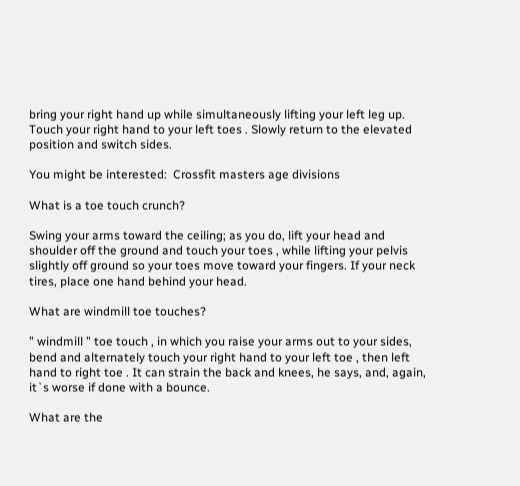bring your right hand up while simultaneously lifting your left leg up. Touch your right hand to your left toes . Slowly return to the elevated position and switch sides.

You might be interested:  Crossfit masters age divisions

What is a toe touch crunch?

Swing your arms toward the ceiling; as you do, lift your head and shoulder off the ground and touch your toes , while lifting your pelvis slightly off ground so your toes move toward your fingers. If your neck tires, place one hand behind your head.

What are windmill toe touches?

” windmill ” toe touch , in which you raise your arms out to your sides, bend and alternately touch your right hand to your left toe , then left hand to right toe . It can strain the back and knees, he says, and, again, it`s worse if done with a bounce.

What are the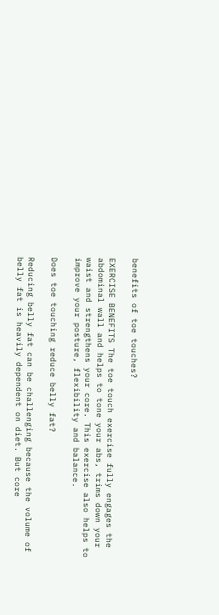benefits of toe touches?

EXERCISE BENEFITS The toe touch exercise fully engages the abdominal wall and helps to tone your abs, trims down your waist and strengthens your core. This exercise also helps to improve your posture, flexibility and balance.

Does toe touching reduce belly fat?

Reducing belly fat can be challenging because the volume of belly fat is heavily dependent on diet. But core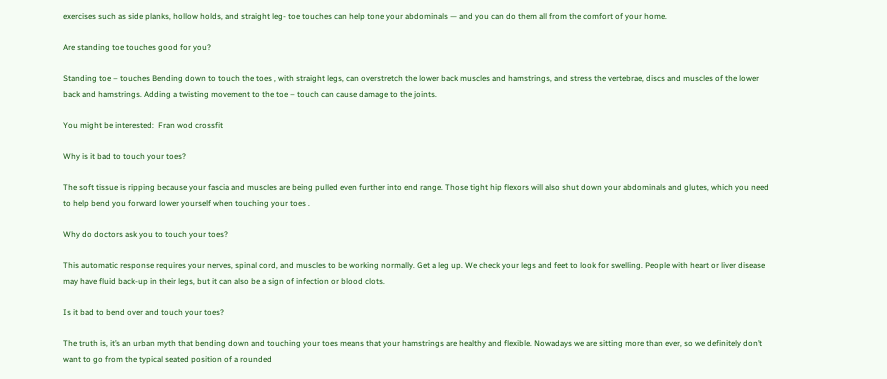exercises such as side planks, hollow holds, and straight leg- toe touches can help tone your abdominals — and you can do them all from the comfort of your home.

Are standing toe touches good for you?

Standing toe – touches Bending down to touch the toes , with straight legs, can overstretch the lower back muscles and hamstrings, and stress the vertebrae, discs and muscles of the lower back and hamstrings. Adding a twisting movement to the toe – touch can cause damage to the joints.

You might be interested:  Fran wod crossfit

Why is it bad to touch your toes?

The soft tissue is ripping because your fascia and muscles are being pulled even further into end range. Those tight hip flexors will also shut down your abdominals and glutes, which you need to help bend you forward lower yourself when touching your toes .

Why do doctors ask you to touch your toes?

This automatic response requires your nerves, spinal cord, and muscles to be working normally. Get a leg up. We check your legs and feet to look for swelling. People with heart or liver disease may have fluid back-up in their legs, but it can also be a sign of infection or blood clots.

Is it bad to bend over and touch your toes?

The truth is, it’s an urban myth that bending down and touching your toes means that your hamstrings are healthy and flexible. Nowadays we are sitting more than ever, so we definitely don’t want to go from the typical seated position of a rounded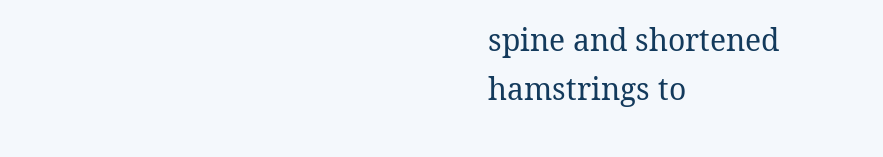spine and shortened hamstrings to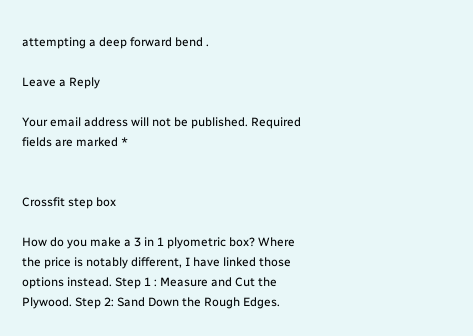attempting a deep forward bend .

Leave a Reply

Your email address will not be published. Required fields are marked *


Crossfit step box

How do you make a 3 in 1 plyometric box? Where the price is notably different, I have linked those options instead. Step 1 : Measure and Cut the Plywood. Step 2: Sand Down the Rough Edges.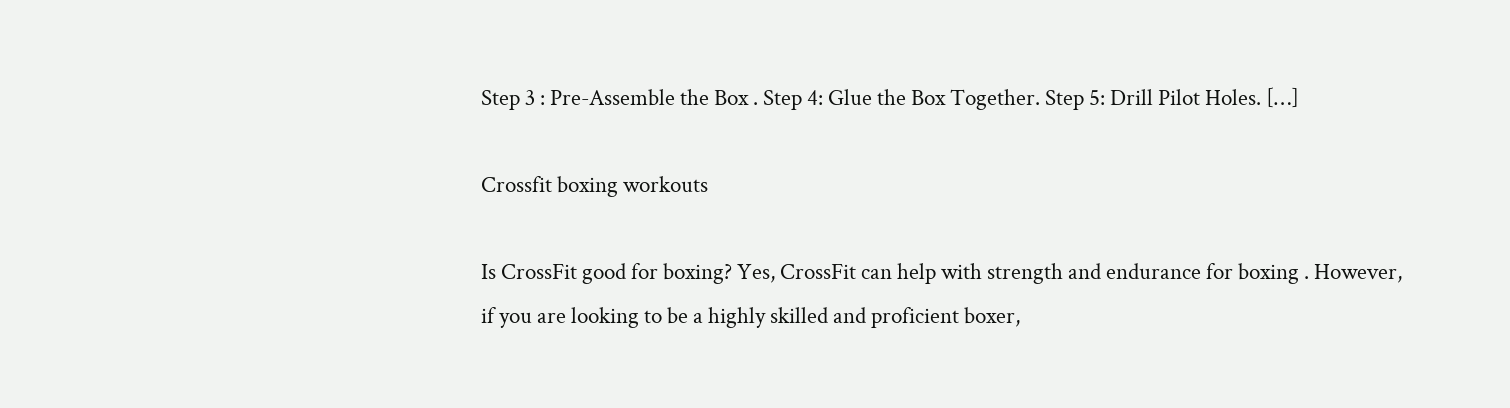Step 3 : Pre-Assemble the Box . Step 4: Glue the Box Together. Step 5: Drill Pilot Holes. […]

Crossfit boxing workouts

Is CrossFit good for boxing? Yes, CrossFit can help with strength and endurance for boxing . However, if you are looking to be a highly skilled and proficient boxer,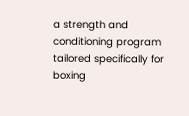a strength and conditioning program tailored specifically for boxing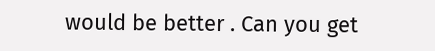would be better . Can you get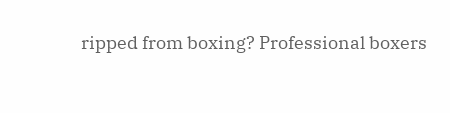ripped from boxing? Professional boxers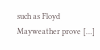such as Floyd Mayweather prove […]